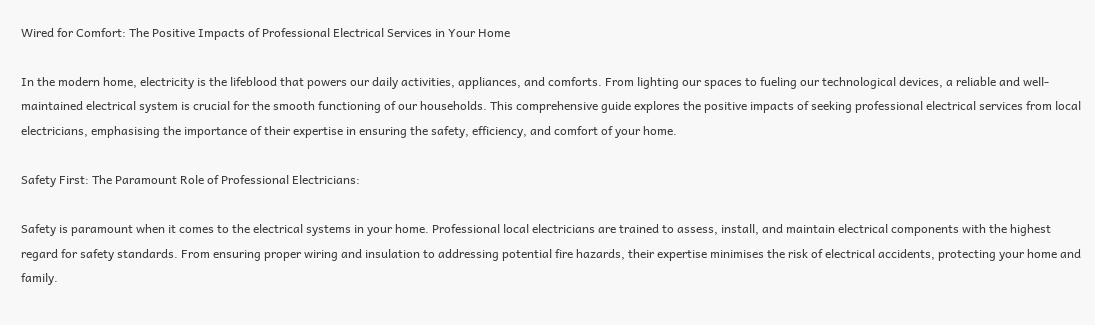Wired for Comfort: The Positive Impacts of Professional Electrical Services in Your Home

In the modern home, electricity is the lifeblood that powers our daily activities, appliances, and comforts. From lighting our spaces to fueling our technological devices, a reliable and well-maintained electrical system is crucial for the smooth functioning of our households. This comprehensive guide explores the positive impacts of seeking professional electrical services from local electricians, emphasising the importance of their expertise in ensuring the safety, efficiency, and comfort of your home.

Safety First: The Paramount Role of Professional Electricians:

Safety is paramount when it comes to the electrical systems in your home. Professional local electricians are trained to assess, install, and maintain electrical components with the highest regard for safety standards. From ensuring proper wiring and insulation to addressing potential fire hazards, their expertise minimises the risk of electrical accidents, protecting your home and family.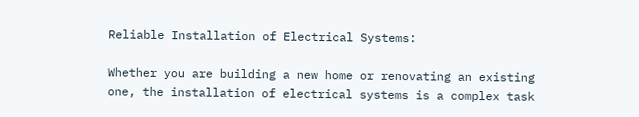Reliable Installation of Electrical Systems:

Whether you are building a new home or renovating an existing one, the installation of electrical systems is a complex task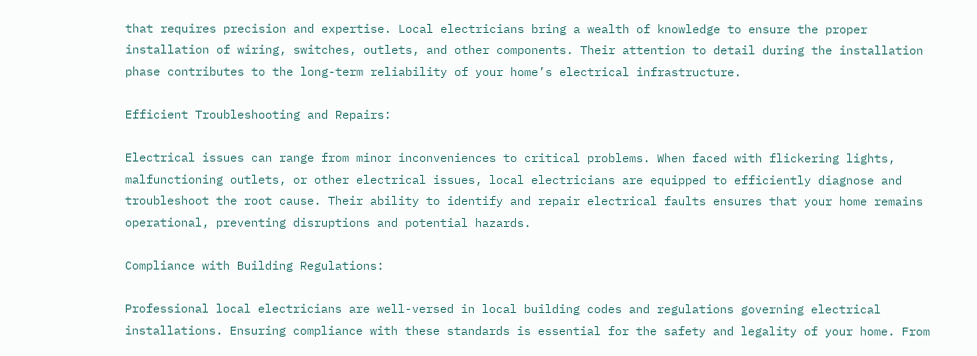that requires precision and expertise. Local electricians bring a wealth of knowledge to ensure the proper installation of wiring, switches, outlets, and other components. Their attention to detail during the installation phase contributes to the long-term reliability of your home’s electrical infrastructure.

Efficient Troubleshooting and Repairs:

Electrical issues can range from minor inconveniences to critical problems. When faced with flickering lights, malfunctioning outlets, or other electrical issues, local electricians are equipped to efficiently diagnose and troubleshoot the root cause. Their ability to identify and repair electrical faults ensures that your home remains operational, preventing disruptions and potential hazards.

Compliance with Building Regulations:

Professional local electricians are well-versed in local building codes and regulations governing electrical installations. Ensuring compliance with these standards is essential for the safety and legality of your home. From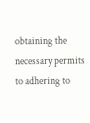obtaining the necessary permits to adhering to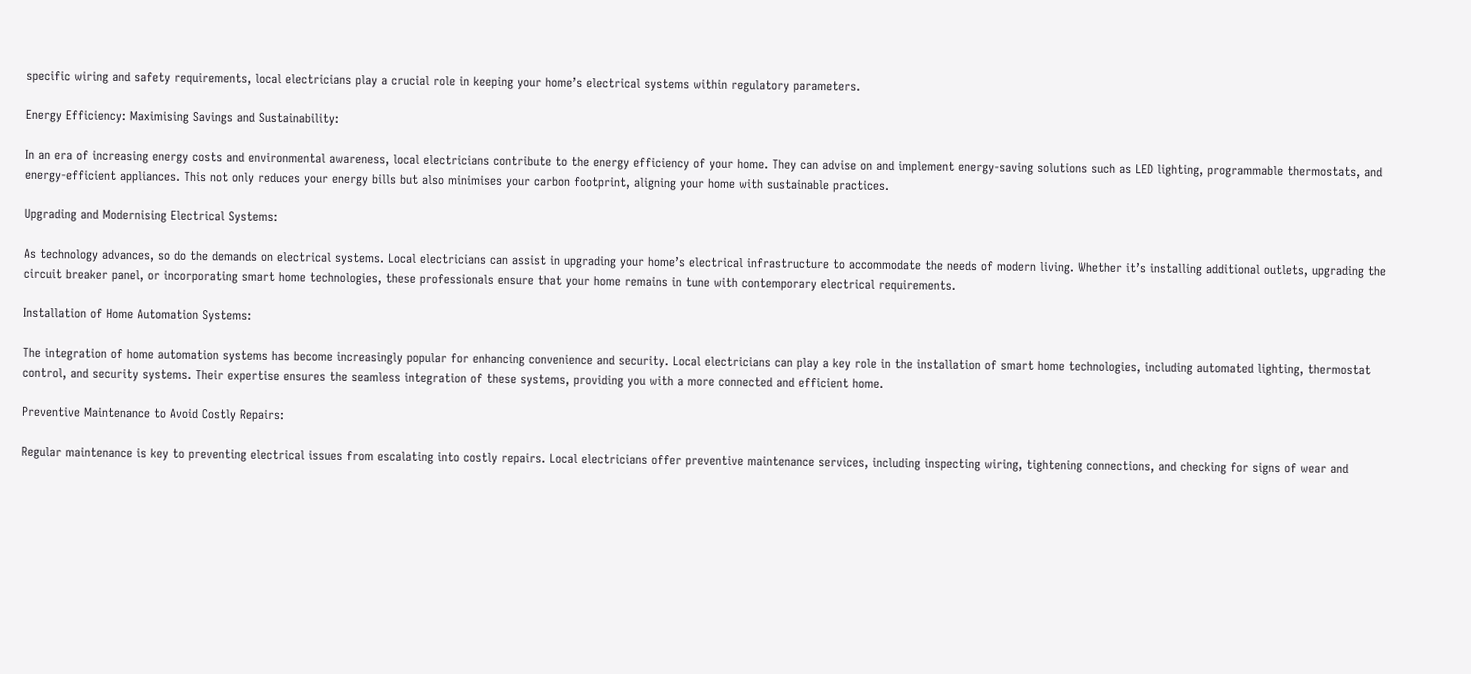specific wiring and safety requirements, local electricians play a crucial role in keeping your home’s electrical systems within regulatory parameters.

Energy Efficiency: Maximising Savings and Sustainability:

In an era of increasing energy costs and environmental awareness, local electricians contribute to the energy efficiency of your home. They can advise on and implement energy-saving solutions such as LED lighting, programmable thermostats, and energy-efficient appliances. This not only reduces your energy bills but also minimises your carbon footprint, aligning your home with sustainable practices.

Upgrading and Modernising Electrical Systems:

As technology advances, so do the demands on electrical systems. Local electricians can assist in upgrading your home’s electrical infrastructure to accommodate the needs of modern living. Whether it’s installing additional outlets, upgrading the circuit breaker panel, or incorporating smart home technologies, these professionals ensure that your home remains in tune with contemporary electrical requirements.

Installation of Home Automation Systems:

The integration of home automation systems has become increasingly popular for enhancing convenience and security. Local electricians can play a key role in the installation of smart home technologies, including automated lighting, thermostat control, and security systems. Their expertise ensures the seamless integration of these systems, providing you with a more connected and efficient home.

Preventive Maintenance to Avoid Costly Repairs:

Regular maintenance is key to preventing electrical issues from escalating into costly repairs. Local electricians offer preventive maintenance services, including inspecting wiring, tightening connections, and checking for signs of wear and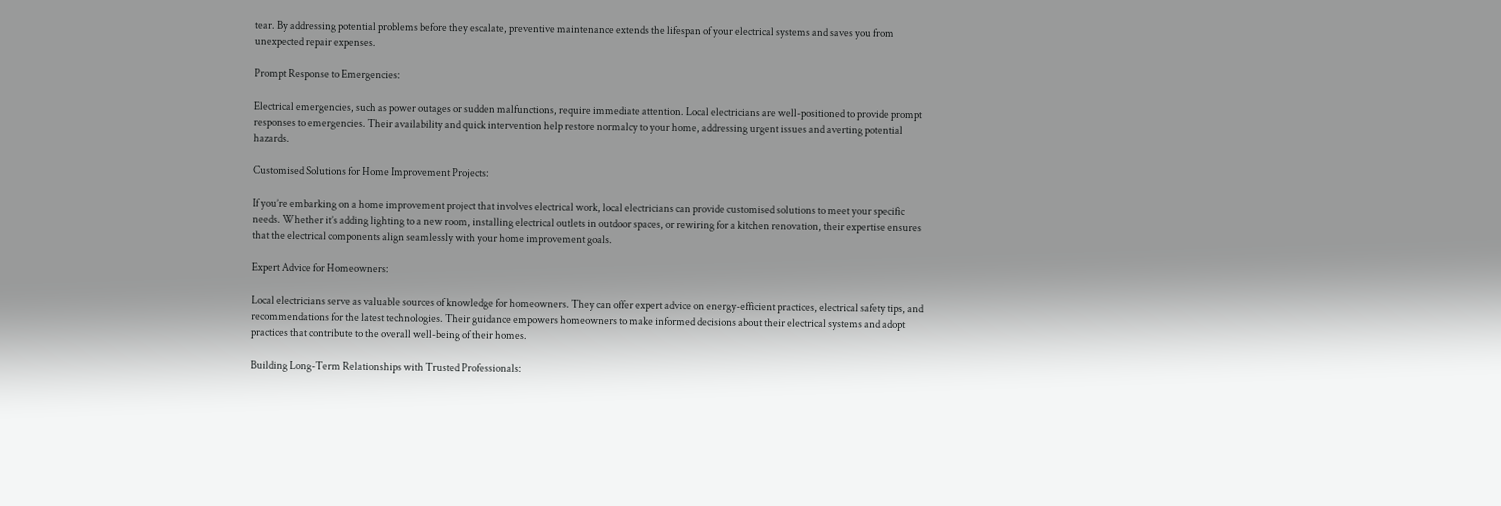tear. By addressing potential problems before they escalate, preventive maintenance extends the lifespan of your electrical systems and saves you from unexpected repair expenses.

Prompt Response to Emergencies:

Electrical emergencies, such as power outages or sudden malfunctions, require immediate attention. Local electricians are well-positioned to provide prompt responses to emergencies. Their availability and quick intervention help restore normalcy to your home, addressing urgent issues and averting potential hazards.

Customised Solutions for Home Improvement Projects:

If you’re embarking on a home improvement project that involves electrical work, local electricians can provide customised solutions to meet your specific needs. Whether it’s adding lighting to a new room, installing electrical outlets in outdoor spaces, or rewiring for a kitchen renovation, their expertise ensures that the electrical components align seamlessly with your home improvement goals.

Expert Advice for Homeowners:

Local electricians serve as valuable sources of knowledge for homeowners. They can offer expert advice on energy-efficient practices, electrical safety tips, and recommendations for the latest technologies. Their guidance empowers homeowners to make informed decisions about their electrical systems and adopt practices that contribute to the overall well-being of their homes.

Building Long-Term Relationships with Trusted Professionals: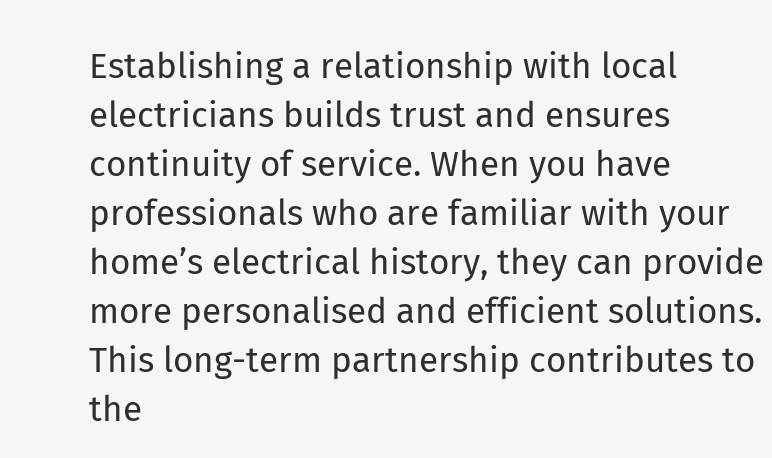Establishing a relationship with local electricians builds trust and ensures continuity of service. When you have professionals who are familiar with your home’s electrical history, they can provide more personalised and efficient solutions. This long-term partnership contributes to the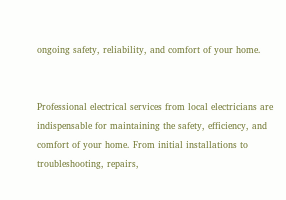ongoing safety, reliability, and comfort of your home.


Professional electrical services from local electricians are indispensable for maintaining the safety, efficiency, and comfort of your home. From initial installations to troubleshooting, repairs,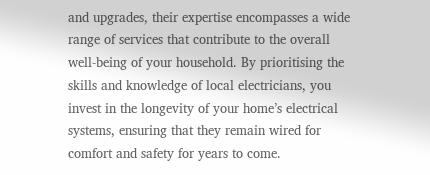and upgrades, their expertise encompasses a wide range of services that contribute to the overall well-being of your household. By prioritising the skills and knowledge of local electricians, you invest in the longevity of your home’s electrical systems, ensuring that they remain wired for comfort and safety for years to come.